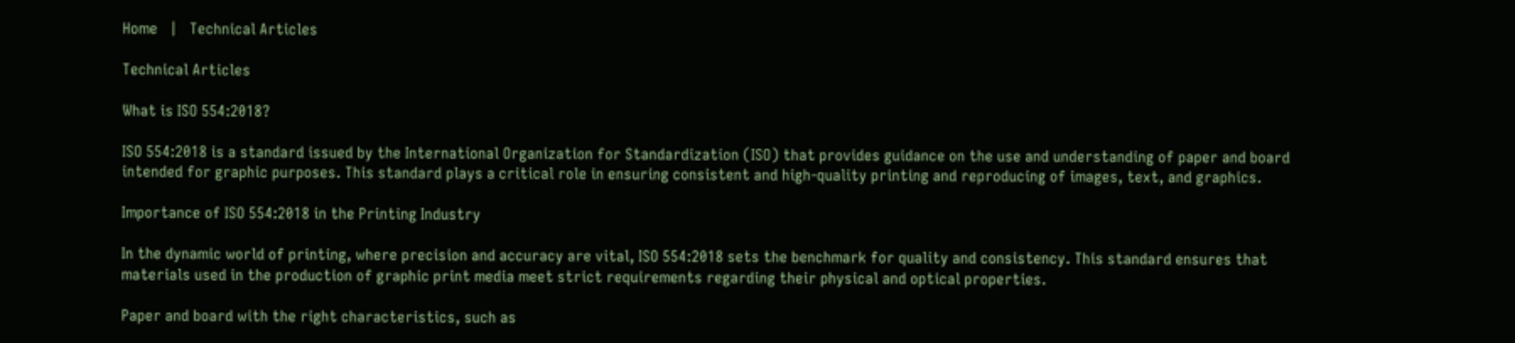Home   |   Technical Articles

Technical Articles

What is ISO 554:2018?

ISO 554:2018 is a standard issued by the International Organization for Standardization (ISO) that provides guidance on the use and understanding of paper and board intended for graphic purposes. This standard plays a critical role in ensuring consistent and high-quality printing and reproducing of images, text, and graphics.

Importance of ISO 554:2018 in the Printing Industry

In the dynamic world of printing, where precision and accuracy are vital, ISO 554:2018 sets the benchmark for quality and consistency. This standard ensures that materials used in the production of graphic print media meet strict requirements regarding their physical and optical properties.

Paper and board with the right characteristics, such as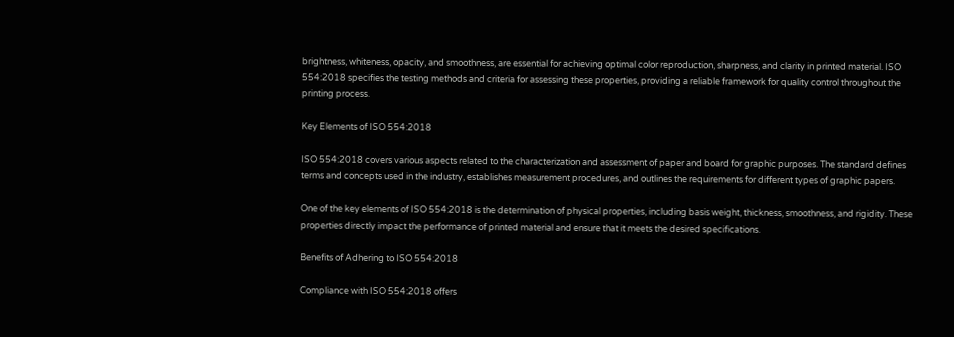brightness, whiteness, opacity, and smoothness, are essential for achieving optimal color reproduction, sharpness, and clarity in printed material. ISO 554:2018 specifies the testing methods and criteria for assessing these properties, providing a reliable framework for quality control throughout the printing process.

Key Elements of ISO 554:2018

ISO 554:2018 covers various aspects related to the characterization and assessment of paper and board for graphic purposes. The standard defines terms and concepts used in the industry, establishes measurement procedures, and outlines the requirements for different types of graphic papers.

One of the key elements of ISO 554:2018 is the determination of physical properties, including basis weight, thickness, smoothness, and rigidity. These properties directly impact the performance of printed material and ensure that it meets the desired specifications.

Benefits of Adhering to ISO 554:2018

Compliance with ISO 554:2018 offers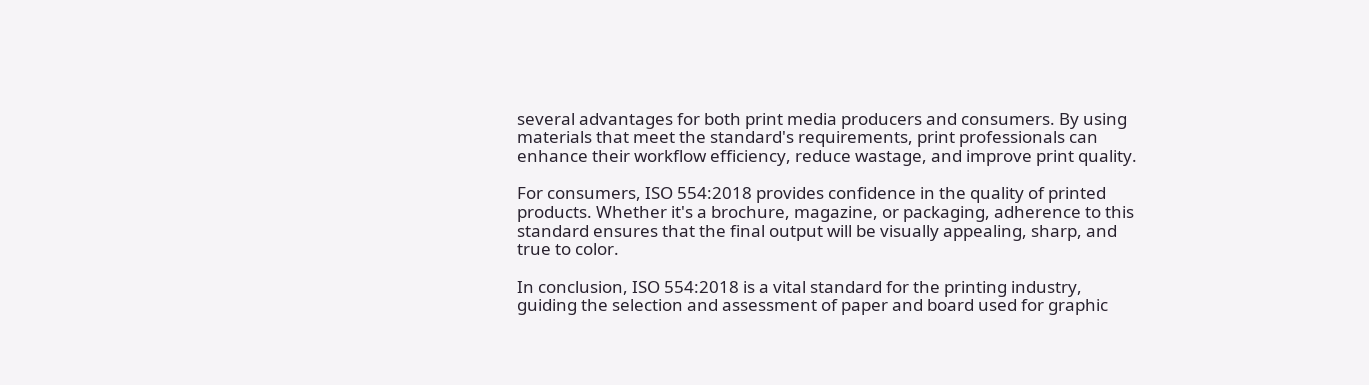several advantages for both print media producers and consumers. By using materials that meet the standard's requirements, print professionals can enhance their workflow efficiency, reduce wastage, and improve print quality.

For consumers, ISO 554:2018 provides confidence in the quality of printed products. Whether it's a brochure, magazine, or packaging, adherence to this standard ensures that the final output will be visually appealing, sharp, and true to color.

In conclusion, ISO 554:2018 is a vital standard for the printing industry, guiding the selection and assessment of paper and board used for graphic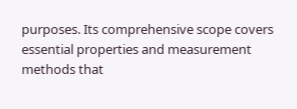purposes. Its comprehensive scope covers essential properties and measurement methods that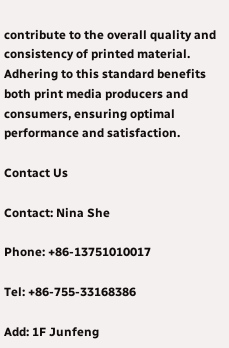contribute to the overall quality and consistency of printed material. Adhering to this standard benefits both print media producers and consumers, ensuring optimal performance and satisfaction.

Contact Us

Contact: Nina She

Phone: +86-13751010017

Tel: +86-755-33168386

Add: 1F Junfeng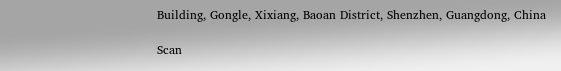Building, Gongle, Xixiang, Baoan District, Shenzhen, Guangdong, China

Scan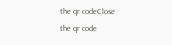the qr codeClose
the qr code